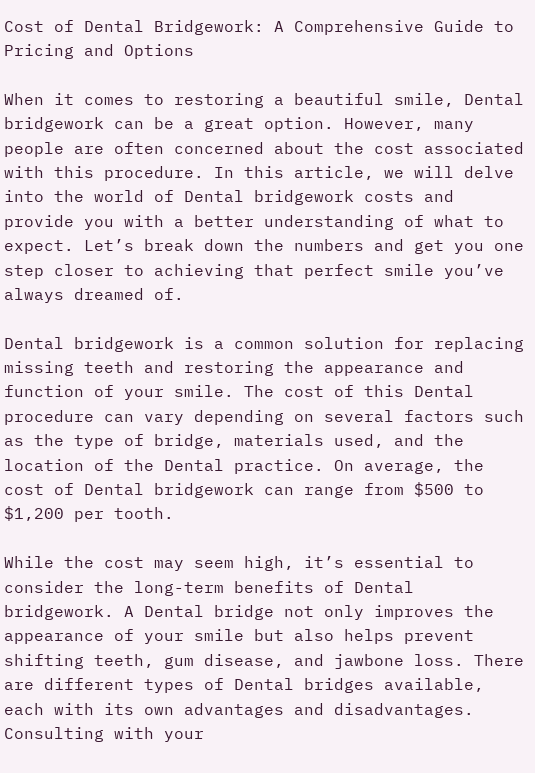Cost of Dental Bridgework: A Comprehensive Guide to Pricing and Options

When it comes to restoring a beautiful smile, Dental bridgework can be a great option. However, many people are often concerned about the cost associated with this procedure. In this article, we will delve into the world of Dental bridgework costs and provide you with a better understanding of what to expect. Let’s break down the numbers and get you one step closer to achieving that perfect smile you’ve always dreamed of.

Dental bridgework is a common solution for replacing missing teeth and restoring the appearance and function of your smile. The cost of this Dental procedure can vary depending on several factors such as the type of bridge, materials used, and the location of the Dental practice. On average, the cost of Dental bridgework can range from $500 to $1,200 per tooth.

While the cost may seem high, it’s essential to consider the long-term benefits of Dental bridgework. A Dental bridge not only improves the appearance of your smile but also helps prevent shifting teeth, gum disease, and jawbone loss. There are different types of Dental bridges available, each with its own advantages and disadvantages. Consulting with your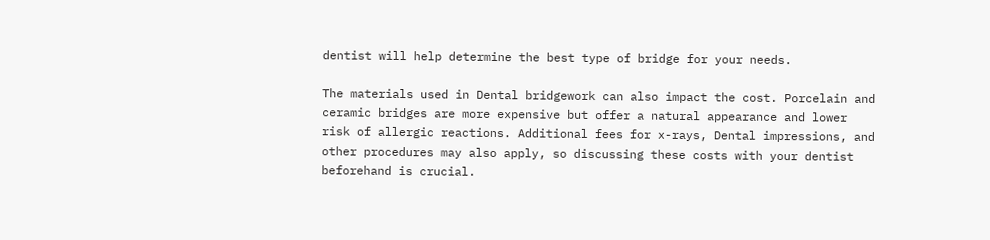dentist will help determine the best type of bridge for your needs.

The materials used in Dental bridgework can also impact the cost. Porcelain and ceramic bridges are more expensive but offer a natural appearance and lower risk of allergic reactions. Additional fees for x-rays, Dental impressions, and other procedures may also apply, so discussing these costs with your dentist beforehand is crucial.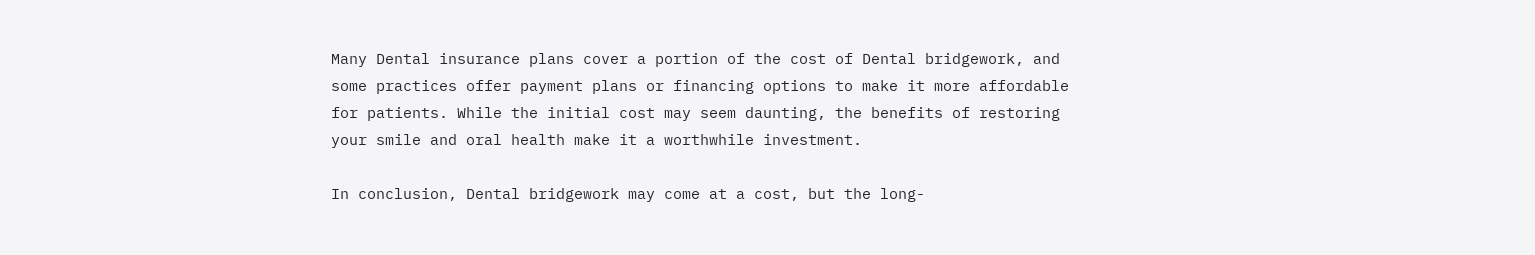Many Dental insurance plans cover a portion of the cost of Dental bridgework, and some practices offer payment plans or financing options to make it more affordable for patients. While the initial cost may seem daunting, the benefits of restoring your smile and oral health make it a worthwhile investment.

In conclusion, Dental bridgework may come at a cost, but the long-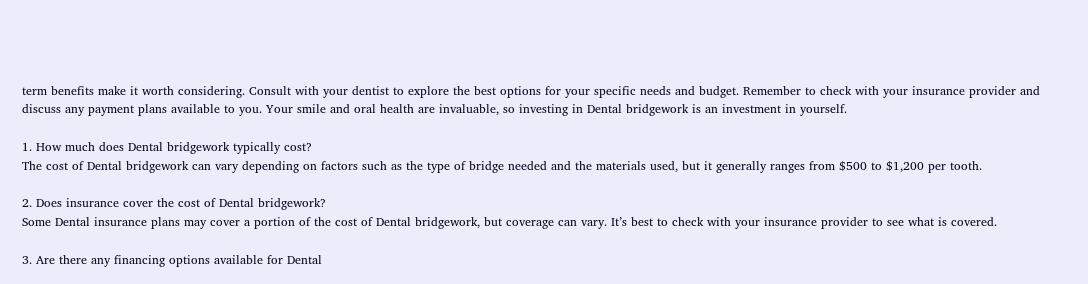term benefits make it worth considering. Consult with your dentist to explore the best options for your specific needs and budget. Remember to check with your insurance provider and discuss any payment plans available to you. Your smile and oral health are invaluable, so investing in Dental bridgework is an investment in yourself.

1. How much does Dental bridgework typically cost?
The cost of Dental bridgework can vary depending on factors such as the type of bridge needed and the materials used, but it generally ranges from $500 to $1,200 per tooth.

2. Does insurance cover the cost of Dental bridgework?
Some Dental insurance plans may cover a portion of the cost of Dental bridgework, but coverage can vary. It’s best to check with your insurance provider to see what is covered.

3. Are there any financing options available for Dental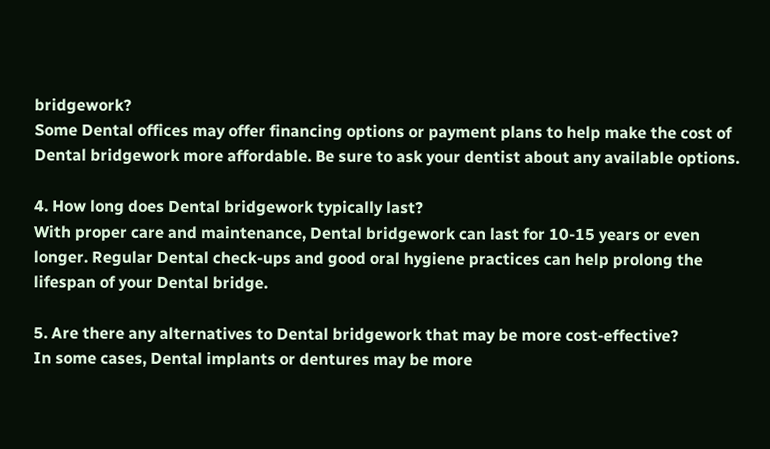bridgework?
Some Dental offices may offer financing options or payment plans to help make the cost of Dental bridgework more affordable. Be sure to ask your dentist about any available options.

4. How long does Dental bridgework typically last?
With proper care and maintenance, Dental bridgework can last for 10-15 years or even longer. Regular Dental check-ups and good oral hygiene practices can help prolong the lifespan of your Dental bridge.

5. Are there any alternatives to Dental bridgework that may be more cost-effective?
In some cases, Dental implants or dentures may be more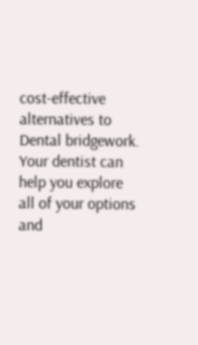cost-effective alternatives to Dental bridgework. Your dentist can help you explore all of your options and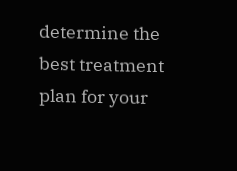determine the best treatment plan for your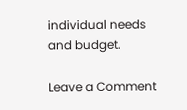individual needs and budget.

Leave a Comment